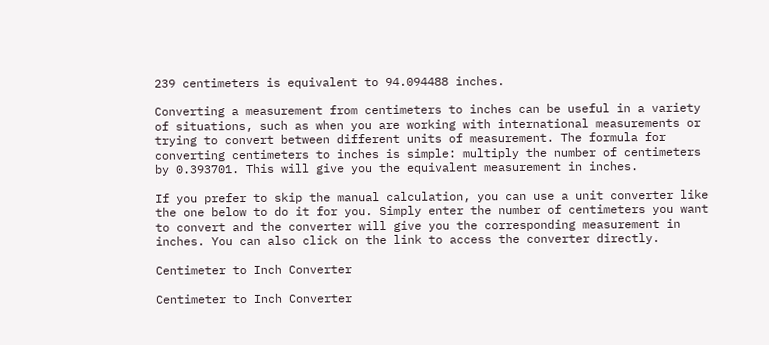239 centimeters is equivalent to 94.094488 inches.

Converting a measurement from centimeters to inches can be useful in a variety of situations, such as when you are working with international measurements or trying to convert between different units of measurement. The formula for converting centimeters to inches is simple: multiply the number of centimeters by 0.393701. This will give you the equivalent measurement in inches.

If you prefer to skip the manual calculation, you can use a unit converter like the one below to do it for you. Simply enter the number of centimeters you want to convert and the converter will give you the corresponding measurement in inches. You can also click on the link to access the converter directly.

Centimeter to Inch Converter

Centimeter to Inch Converter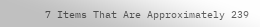7 Items That Are Approximately 239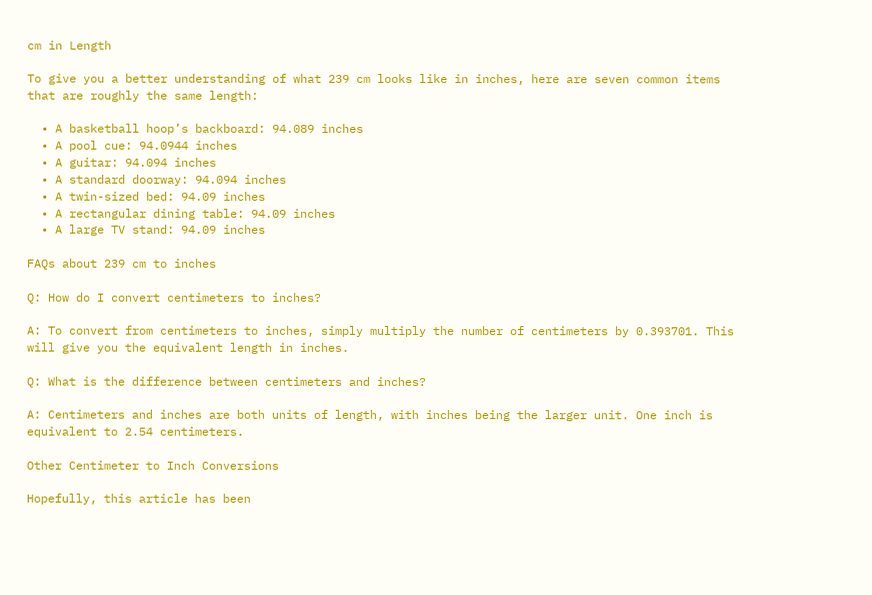cm in Length

To give you a better understanding of what 239 cm looks like in inches, here are seven common items that are roughly the same length:

  • A basketball hoop’s backboard: 94.089 inches
  • A pool cue: 94.0944 inches
  • A guitar: 94.094 inches
  • A standard doorway: 94.094 inches
  • A twin-sized bed: 94.09 inches
  • A rectangular dining table: 94.09 inches
  • A large TV stand: 94.09 inches

FAQs about 239 cm to inches

Q: How do I convert centimeters to inches?

A: To convert from centimeters to inches, simply multiply the number of centimeters by 0.393701. This will give you the equivalent length in inches.

Q: What is the difference between centimeters and inches?

A: Centimeters and inches are both units of length, with inches being the larger unit. One inch is equivalent to 2.54 centimeters.

Other Centimeter to Inch Conversions

Hopefully, this article has been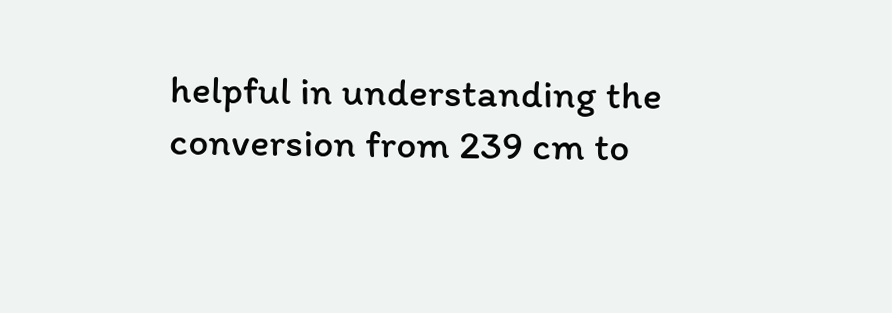helpful in understanding the conversion from 239 cm to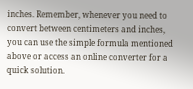inches. Remember, whenever you need to convert between centimeters and inches, you can use the simple formula mentioned above or access an online converter for a quick solution.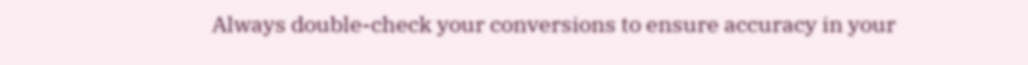Always double-check your conversions to ensure accuracy in your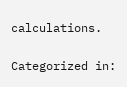calculations.

Categorized in: